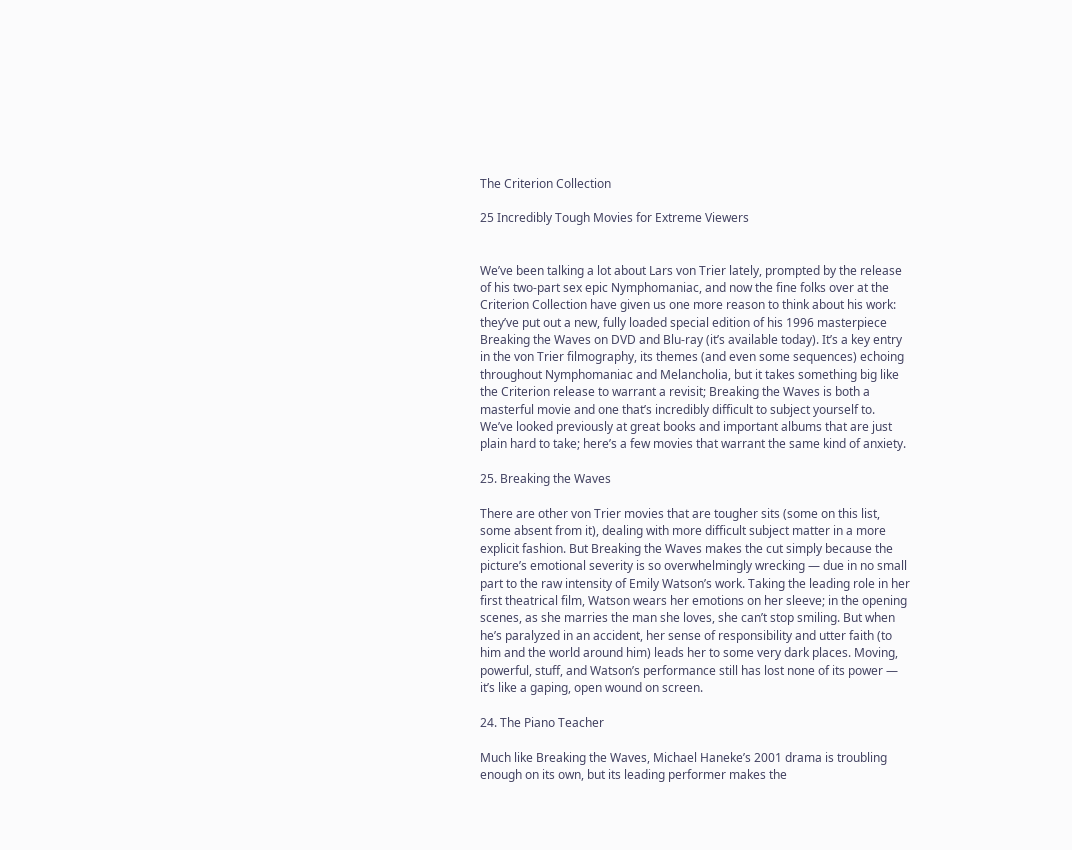The Criterion Collection

25 Incredibly Tough Movies for Extreme Viewers


We’ve been talking a lot about Lars von Trier lately, prompted by the release of his two-part sex epic Nymphomaniac, and now the fine folks over at the Criterion Collection have given us one more reason to think about his work: they’ve put out a new, fully loaded special edition of his 1996 masterpiece Breaking the Waves on DVD and Blu-ray (it’s available today). It’s a key entry in the von Trier filmography, its themes (and even some sequences) echoing throughout Nymphomaniac and Melancholia, but it takes something big like the Criterion release to warrant a revisit; Breaking the Waves is both a masterful movie and one that’s incredibly difficult to subject yourself to. We’ve looked previously at great books and important albums that are just plain hard to take; here’s a few movies that warrant the same kind of anxiety.

25. Breaking the Waves

There are other von Trier movies that are tougher sits (some on this list, some absent from it), dealing with more difficult subject matter in a more explicit fashion. But Breaking the Waves makes the cut simply because the picture’s emotional severity is so overwhelmingly wrecking — due in no small part to the raw intensity of Emily Watson’s work. Taking the leading role in her first theatrical film, Watson wears her emotions on her sleeve; in the opening scenes, as she marries the man she loves, she can’t stop smiling. But when he’s paralyzed in an accident, her sense of responsibility and utter faith (to him and the world around him) leads her to some very dark places. Moving, powerful, stuff, and Watson’s performance still has lost none of its power — it’s like a gaping, open wound on screen.

24. The Piano Teacher

Much like Breaking the Waves, Michael Haneke’s 2001 drama is troubling enough on its own, but its leading performer makes the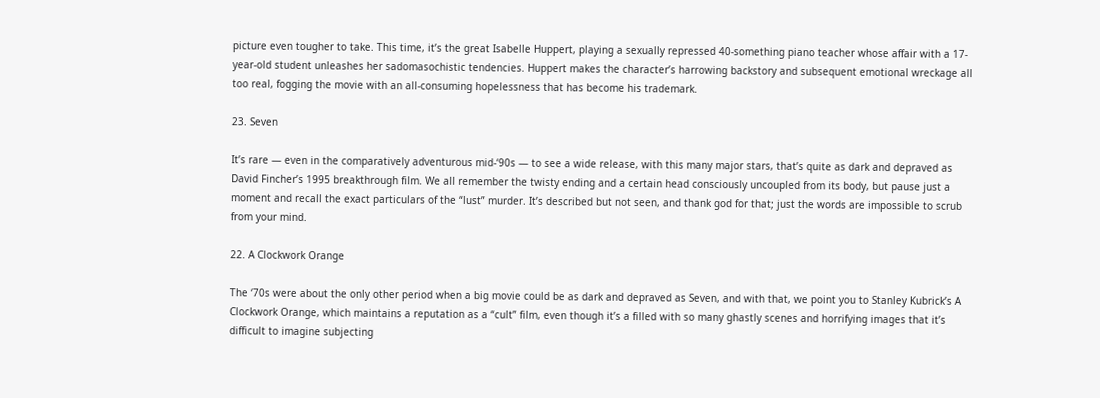picture even tougher to take. This time, it’s the great Isabelle Huppert, playing a sexually repressed 40-something piano teacher whose affair with a 17-year-old student unleashes her sadomasochistic tendencies. Huppert makes the character’s harrowing backstory and subsequent emotional wreckage all too real, fogging the movie with an all-consuming hopelessness that has become his trademark.

23. Seven

It’s rare — even in the comparatively adventurous mid-‘90s — to see a wide release, with this many major stars, that’s quite as dark and depraved as David Fincher’s 1995 breakthrough film. We all remember the twisty ending and a certain head consciously uncoupled from its body, but pause just a moment and recall the exact particulars of the “lust” murder. It’s described but not seen, and thank god for that; just the words are impossible to scrub from your mind.

22. A Clockwork Orange

The ‘70s were about the only other period when a big movie could be as dark and depraved as Seven, and with that, we point you to Stanley Kubrick’s A Clockwork Orange, which maintains a reputation as a “cult” film, even though it’s a filled with so many ghastly scenes and horrifying images that it’s difficult to imagine subjecting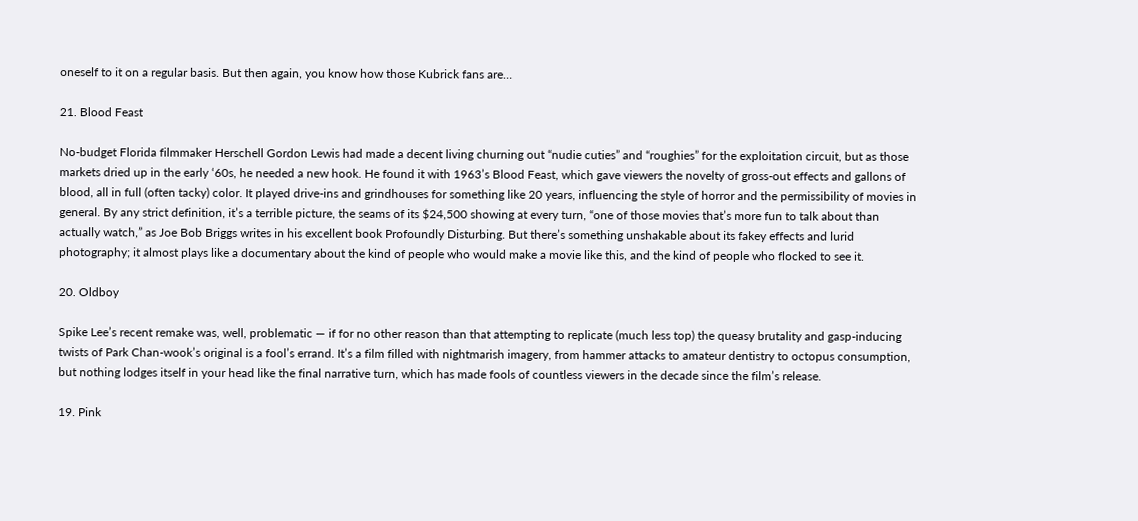oneself to it on a regular basis. But then again, you know how those Kubrick fans are…

21. Blood Feast

No-budget Florida filmmaker Herschell Gordon Lewis had made a decent living churning out “nudie cuties” and “roughies” for the exploitation circuit, but as those markets dried up in the early ‘60s, he needed a new hook. He found it with 1963’s Blood Feast, which gave viewers the novelty of gross-out effects and gallons of blood, all in full (often tacky) color. It played drive-ins and grindhouses for something like 20 years, influencing the style of horror and the permissibility of movies in general. By any strict definition, it’s a terrible picture, the seams of its $24,500 showing at every turn, “one of those movies that’s more fun to talk about than actually watch,” as Joe Bob Briggs writes in his excellent book Profoundly Disturbing. But there’s something unshakable about its fakey effects and lurid photography; it almost plays like a documentary about the kind of people who would make a movie like this, and the kind of people who flocked to see it.

20. Oldboy

Spike Lee’s recent remake was, well, problematic — if for no other reason than that attempting to replicate (much less top) the queasy brutality and gasp-inducing twists of Park Chan-wook’s original is a fool’s errand. It’s a film filled with nightmarish imagery, from hammer attacks to amateur dentistry to octopus consumption, but nothing lodges itself in your head like the final narrative turn, which has made fools of countless viewers in the decade since the film’s release.

19. Pink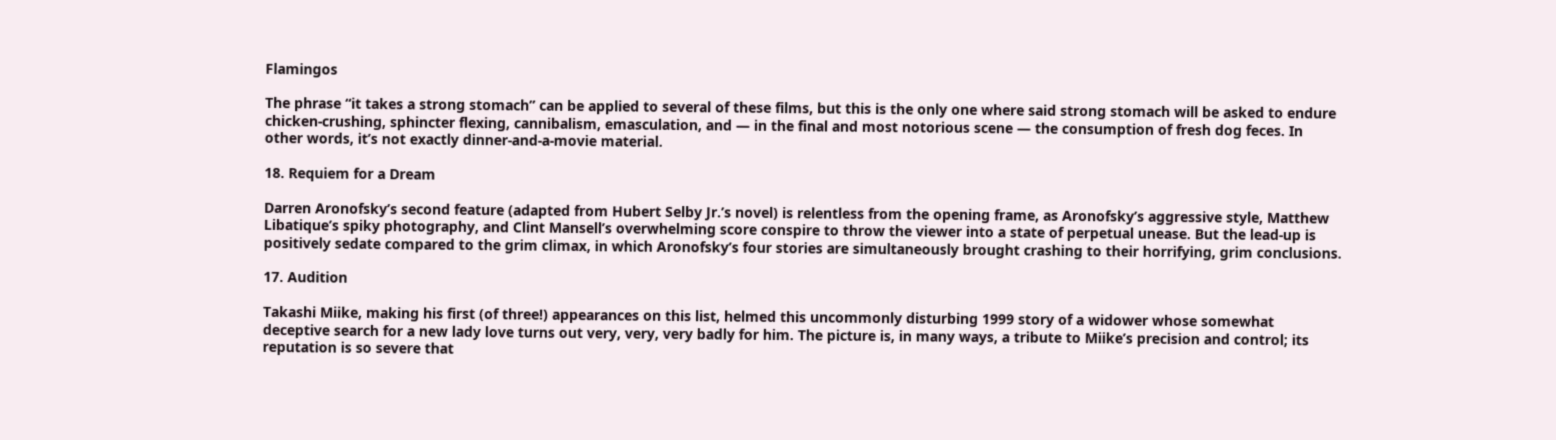Flamingos

The phrase “it takes a strong stomach” can be applied to several of these films, but this is the only one where said strong stomach will be asked to endure chicken-crushing, sphincter flexing, cannibalism, emasculation, and — in the final and most notorious scene — the consumption of fresh dog feces. In other words, it’s not exactly dinner-and-a-movie material.

18. Requiem for a Dream

Darren Aronofsky’s second feature (adapted from Hubert Selby Jr.’s novel) is relentless from the opening frame, as Aronofsky’s aggressive style, Matthew Libatique’s spiky photography, and Clint Mansell’s overwhelming score conspire to throw the viewer into a state of perpetual unease. But the lead-up is positively sedate compared to the grim climax, in which Aronofsky’s four stories are simultaneously brought crashing to their horrifying, grim conclusions.

17. Audition

Takashi Miike, making his first (of three!) appearances on this list, helmed this uncommonly disturbing 1999 story of a widower whose somewhat deceptive search for a new lady love turns out very, very, very badly for him. The picture is, in many ways, a tribute to Miike’s precision and control; its reputation is so severe that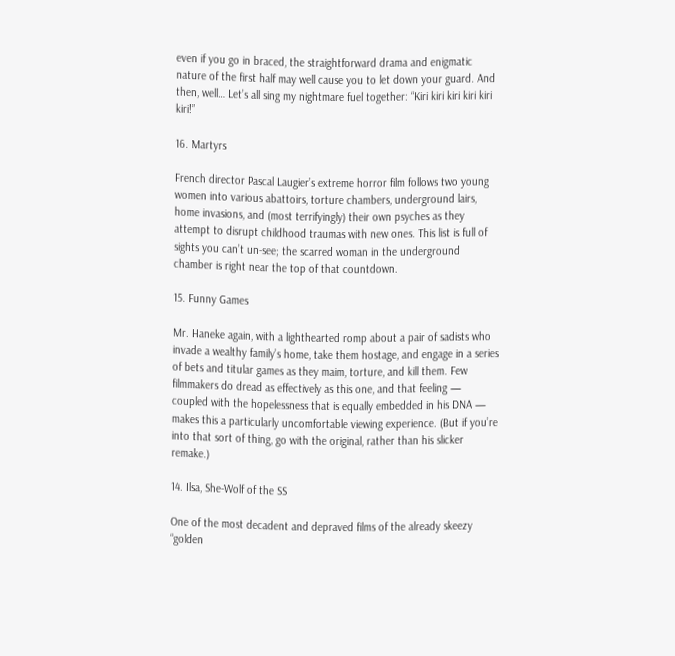even if you go in braced, the straightforward drama and enigmatic nature of the first half may well cause you to let down your guard. And then, well… Let’s all sing my nightmare fuel together: “Kiri kiri kiri kiri kiri kiri!”

16. Martyrs

French director Pascal Laugier’s extreme horror film follows two young women into various abattoirs, torture chambers, underground lairs, home invasions, and (most terrifyingly) their own psyches as they attempt to disrupt childhood traumas with new ones. This list is full of sights you can’t un-see; the scarred woman in the underground chamber is right near the top of that countdown.

15. Funny Games

Mr. Haneke again, with a lighthearted romp about a pair of sadists who invade a wealthy family’s home, take them hostage, and engage in a series of bets and titular games as they maim, torture, and kill them. Few filmmakers do dread as effectively as this one, and that feeling — coupled with the hopelessness that is equally embedded in his DNA — makes this a particularly uncomfortable viewing experience. (But if you’re into that sort of thing, go with the original, rather than his slicker remake.)

14. Ilsa, She-Wolf of the SS

One of the most decadent and depraved films of the already skeezy “golden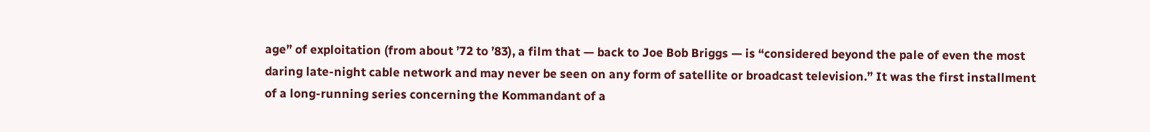age” of exploitation (from about ’72 to ’83), a film that — back to Joe Bob Briggs — is “considered beyond the pale of even the most daring late-night cable network and may never be seen on any form of satellite or broadcast television.” It was the first installment of a long-running series concerning the Kommandant of a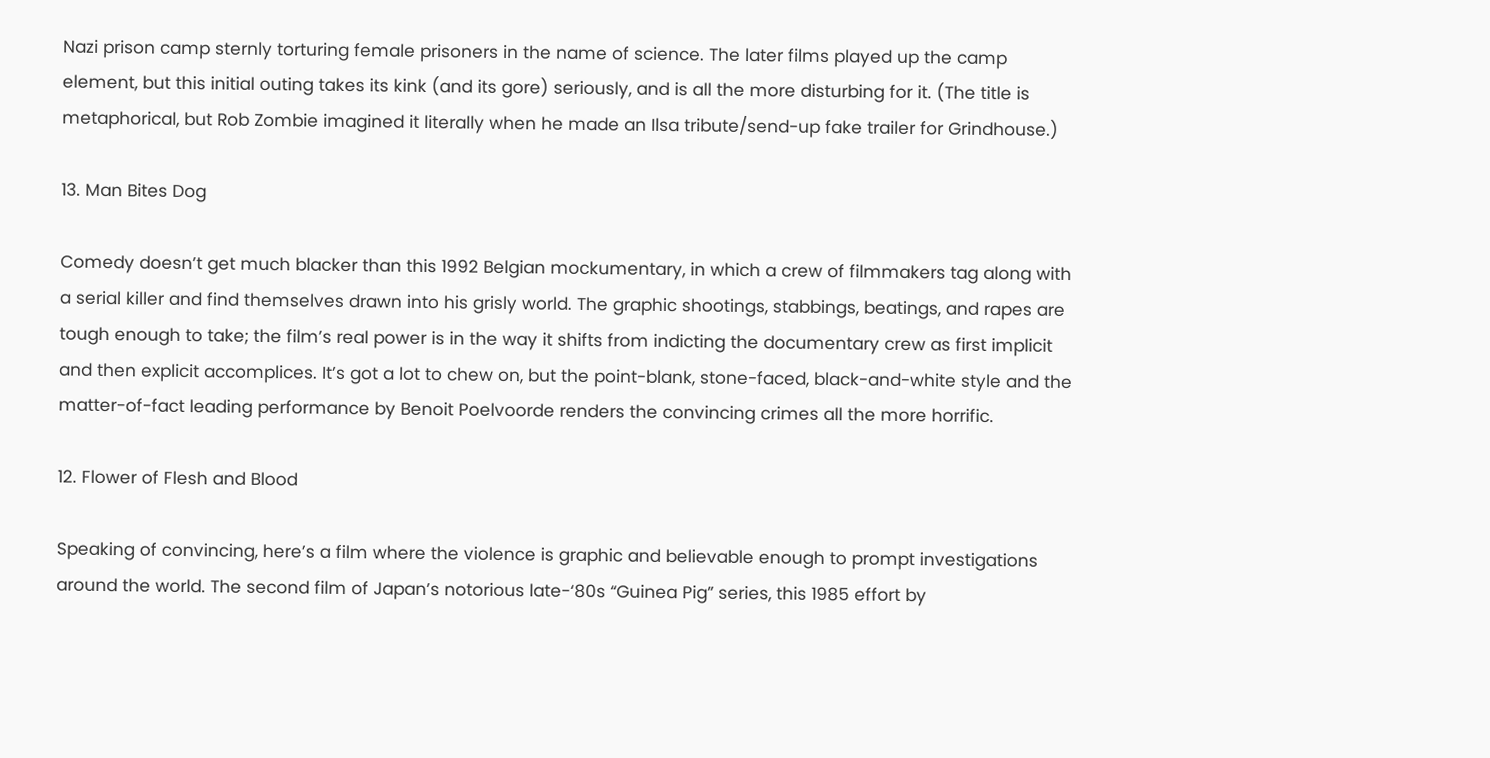Nazi prison camp sternly torturing female prisoners in the name of science. The later films played up the camp element, but this initial outing takes its kink (and its gore) seriously, and is all the more disturbing for it. (The title is metaphorical, but Rob Zombie imagined it literally when he made an Ilsa tribute/send-up fake trailer for Grindhouse.)

13. Man Bites Dog

Comedy doesn’t get much blacker than this 1992 Belgian mockumentary, in which a crew of filmmakers tag along with a serial killer and find themselves drawn into his grisly world. The graphic shootings, stabbings, beatings, and rapes are tough enough to take; the film’s real power is in the way it shifts from indicting the documentary crew as first implicit and then explicit accomplices. It’s got a lot to chew on, but the point-blank, stone-faced, black-and-white style and the matter-of-fact leading performance by Benoit Poelvoorde renders the convincing crimes all the more horrific.

12. Flower of Flesh and Blood

Speaking of convincing, here’s a film where the violence is graphic and believable enough to prompt investigations around the world. The second film of Japan’s notorious late-‘80s “Guinea Pig” series, this 1985 effort by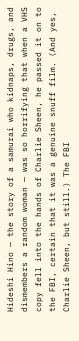Hideshi Hino — the story of a samurai who kidnaps, drugs, and dismembers a random woman — was so horrifying that when a VHS copy fell into the hands of Charlie Sheen, he passed it on to the FBI, certain that it was a genuine snuff film. (And yes, Charlie Sheen, but still.) The FBI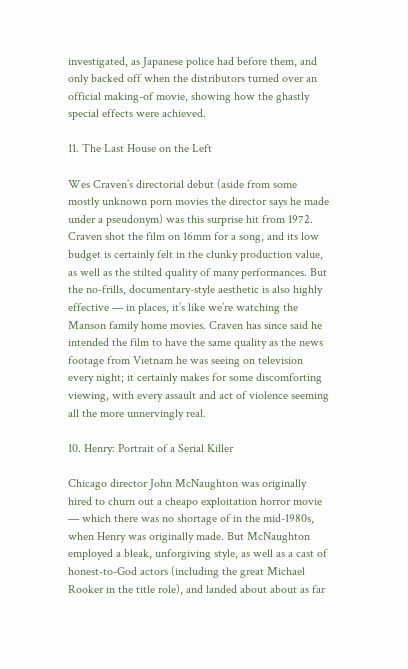investigated, as Japanese police had before them, and only backed off when the distributors turned over an official making-of movie, showing how the ghastly special effects were achieved.

11. The Last House on the Left

Wes Craven’s directorial debut (aside from some mostly unknown porn movies the director says he made under a pseudonym) was this surprise hit from 1972. Craven shot the film on 16mm for a song, and its low budget is certainly felt in the clunky production value, as well as the stilted quality of many performances. But the no-frills, documentary-style aesthetic is also highly effective — in places, it’s like we’re watching the Manson family home movies. Craven has since said he intended the film to have the same quality as the news footage from Vietnam he was seeing on television every night; it certainly makes for some discomforting viewing, with every assault and act of violence seeming all the more unnervingly real.

10. Henry: Portrait of a Serial Killer

Chicago director John McNaughton was originally hired to churn out a cheapo exploitation horror movie — which there was no shortage of in the mid-1980s, when Henry was originally made. But McNaughton employed a bleak, unforgiving style, as well as a cast of honest-to-God actors (including the great Michael Rooker in the title role), and landed about about as far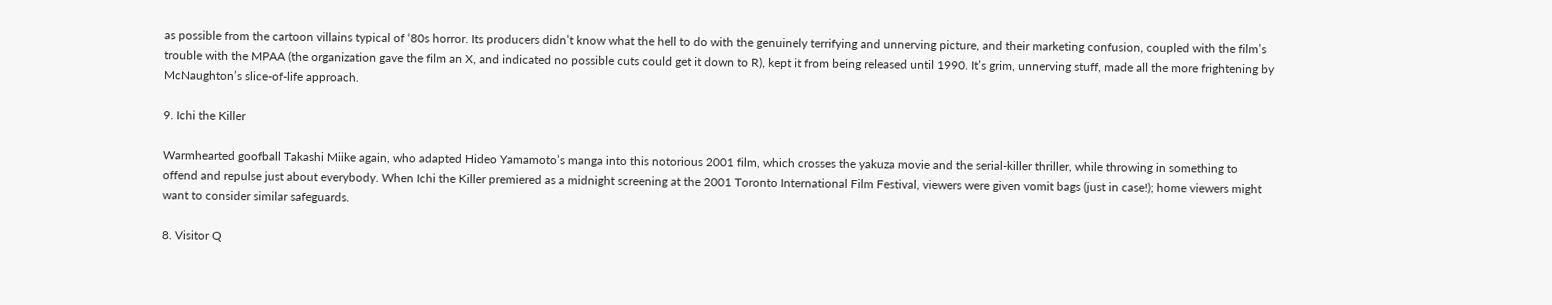as possible from the cartoon villains typical of ‘80s horror. Its producers didn’t know what the hell to do with the genuinely terrifying and unnerving picture, and their marketing confusion, coupled with the film’s trouble with the MPAA (the organization gave the film an X, and indicated no possible cuts could get it down to R), kept it from being released until 1990. It’s grim, unnerving stuff, made all the more frightening by McNaughton’s slice-of-life approach.

9. Ichi the Killer

Warmhearted goofball Takashi Miike again, who adapted Hideo Yamamoto’s manga into this notorious 2001 film, which crosses the yakuza movie and the serial-killer thriller, while throwing in something to offend and repulse just about everybody. When Ichi the Killer premiered as a midnight screening at the 2001 Toronto International Film Festival, viewers were given vomit bags (just in case!); home viewers might want to consider similar safeguards.

8. Visitor Q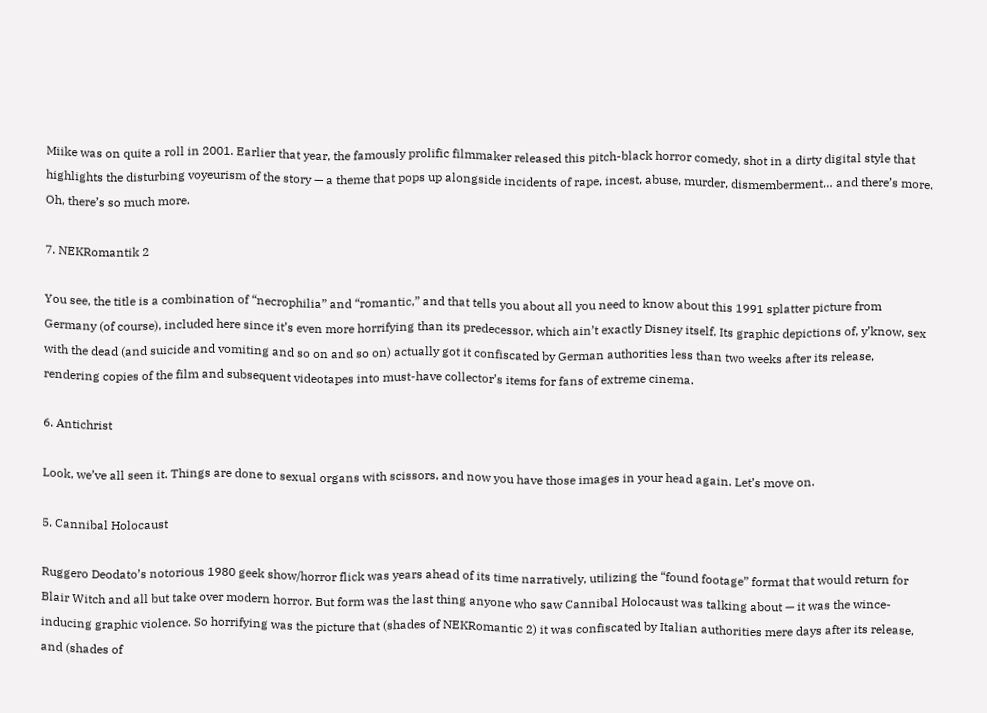Miike was on quite a roll in 2001. Earlier that year, the famously prolific filmmaker released this pitch-black horror comedy, shot in a dirty digital style that highlights the disturbing voyeurism of the story — a theme that pops up alongside incidents of rape, incest, abuse, murder, dismemberment… and there’s more. Oh, there’s so much more.

7. NEKRomantik 2

You see, the title is a combination of “necrophilia” and “romantic,” and that tells you about all you need to know about this 1991 splatter picture from Germany (of course), included here since it’s even more horrifying than its predecessor, which ain’t exactly Disney itself. Its graphic depictions of, y’know, sex with the dead (and suicide and vomiting and so on and so on) actually got it confiscated by German authorities less than two weeks after its release, rendering copies of the film and subsequent videotapes into must-have collector’s items for fans of extreme cinema.

6. Antichrist

Look, we’ve all seen it. Things are done to sexual organs with scissors, and now you have those images in your head again. Let’s move on.

5. Cannibal Holocaust

Ruggero Deodato’s notorious 1980 geek show/horror flick was years ahead of its time narratively, utilizing the “found footage” format that would return for Blair Witch and all but take over modern horror. But form was the last thing anyone who saw Cannibal Holocaust was talking about — it was the wince-inducing graphic violence. So horrifying was the picture that (shades of NEKRomantic 2) it was confiscated by Italian authorities mere days after its release, and (shades of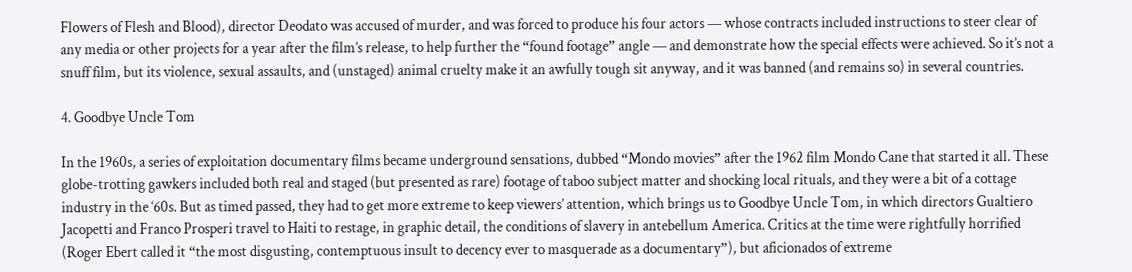Flowers of Flesh and Blood), director Deodato was accused of murder, and was forced to produce his four actors — whose contracts included instructions to steer clear of any media or other projects for a year after the film’s release, to help further the “found footage” angle — and demonstrate how the special effects were achieved. So it’s not a snuff film, but its violence, sexual assaults, and (unstaged) animal cruelty make it an awfully tough sit anyway, and it was banned (and remains so) in several countries.

4. Goodbye Uncle Tom

In the 1960s, a series of exploitation documentary films became underground sensations, dubbed “Mondo movies” after the 1962 film Mondo Cane that started it all. These globe-trotting gawkers included both real and staged (but presented as rare) footage of taboo subject matter and shocking local rituals, and they were a bit of a cottage industry in the ‘60s. But as timed passed, they had to get more extreme to keep viewers’ attention, which brings us to Goodbye Uncle Tom, in which directors Gualtiero Jacopetti and Franco Prosperi travel to Haiti to restage, in graphic detail, the conditions of slavery in antebellum America. Critics at the time were rightfully horrified (Roger Ebert called it “the most disgusting, contemptuous insult to decency ever to masquerade as a documentary”), but aficionados of extreme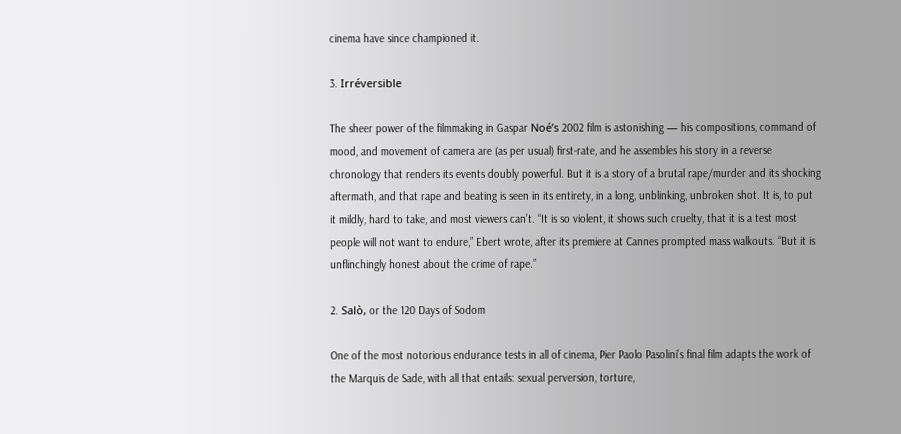cinema have since championed it.

3. Irréversible

The sheer power of the filmmaking in Gaspar Noé’s 2002 film is astonishing — his compositions, command of mood, and movement of camera are (as per usual) first-rate, and he assembles his story in a reverse chronology that renders its events doubly powerful. But it is a story of a brutal rape/murder and its shocking aftermath, and that rape and beating is seen in its entirety, in a long, unblinking, unbroken shot. It is, to put it mildly, hard to take, and most viewers can’t. “It is so violent, it shows such cruelty, that it is a test most people will not want to endure,” Ebert wrote, after its premiere at Cannes prompted mass walkouts. “But it is unflinchingly honest about the crime of rape.”

2. Salò, or the 120 Days of Sodom

One of the most notorious endurance tests in all of cinema, Pier Paolo Pasolini’s final film adapts the work of the Marquis de Sade, with all that entails: sexual perversion, torture,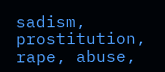sadism, prostitution, rape, abuse,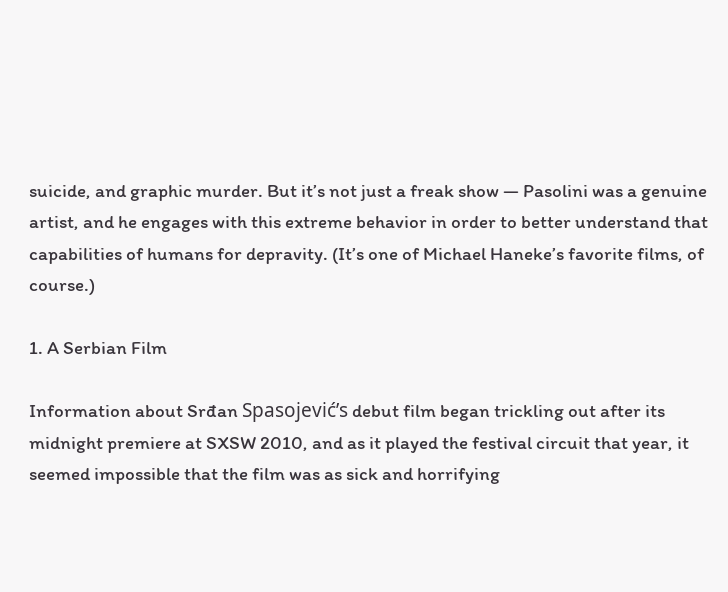suicide, and graphic murder. But it’s not just a freak show — Pasolini was a genuine artist, and he engages with this extreme behavior in order to better understand that capabilities of humans for depravity. (It’s one of Michael Haneke’s favorite films, of course.)

1. A Serbian Film

Information about Srđan Spasojević’s debut film began trickling out after its midnight premiere at SXSW 2010, and as it played the festival circuit that year, it seemed impossible that the film was as sick and horrifying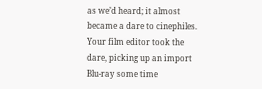as we’d heard; it almost became a dare to cinephiles. Your film editor took the dare, picking up an import Blu-ray some time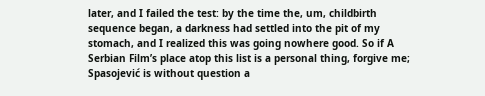later, and I failed the test: by the time the, um, childbirth sequence began, a darkness had settled into the pit of my stomach, and I realized this was going nowhere good. So if A Serbian Film’s place atop this list is a personal thing, forgive me; Spasojević is without question a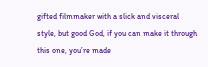gifted filmmaker with a slick and visceral style, but good God, if you can make it through this one, you’re made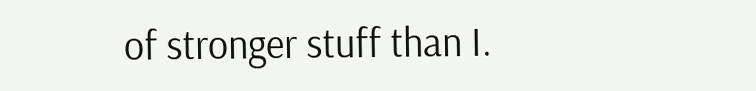of stronger stuff than I.